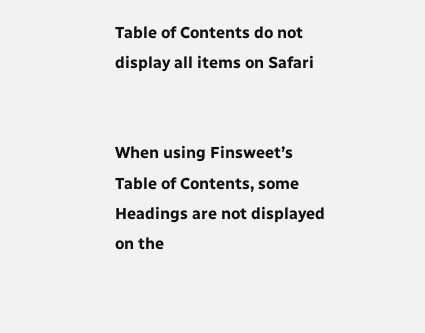Table of Contents do not display all items on Safari


When using Finsweet’s Table of Contents, some Headings are not displayed on the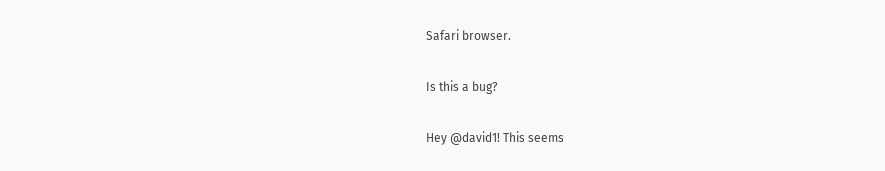Safari browser.

Is this a bug?

Hey @david1! This seems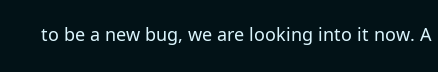to be a new bug, we are looking into it now. A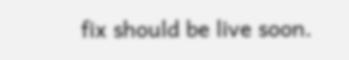fix should be live soon.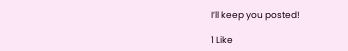I’ll keep you posted!

1 Like